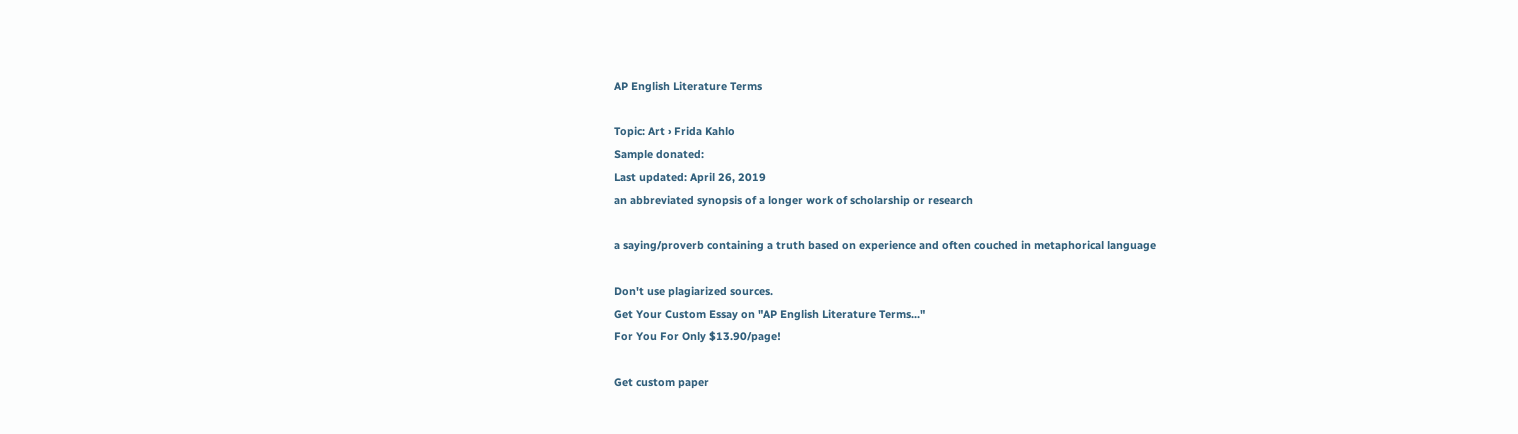AP English Literature Terms

Topic: Art › Frida Kahlo
Sample donated:
Last updated: April 26, 2019
an abbreviated synopsis of a longer work of scholarship or research

a saying/proverb containing a truth based on experience and often couched in metaphorical language

Don't use plagiarized sources.
Get Your Custom Essay on "AP English Literature Terms..."
For You For Only $13.90/page!

Get custom paper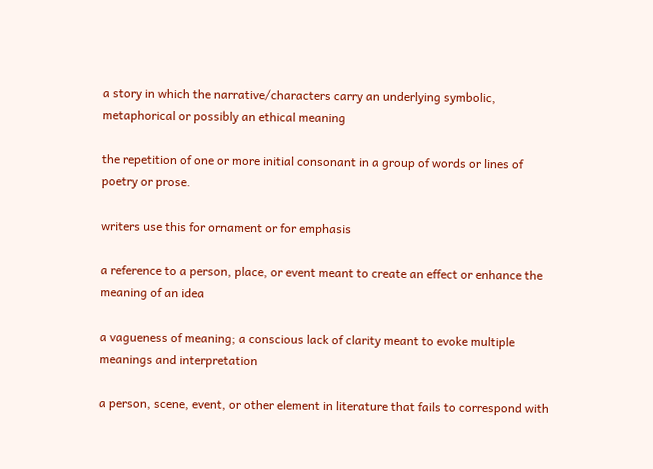a story in which the narrative/characters carry an underlying symbolic, metaphorical or possibly an ethical meaning

the repetition of one or more initial consonant in a group of words or lines of poetry or prose.

writers use this for ornament or for emphasis

a reference to a person, place, or event meant to create an effect or enhance the meaning of an idea

a vagueness of meaning; a conscious lack of clarity meant to evoke multiple meanings and interpretation

a person, scene, event, or other element in literature that fails to correspond with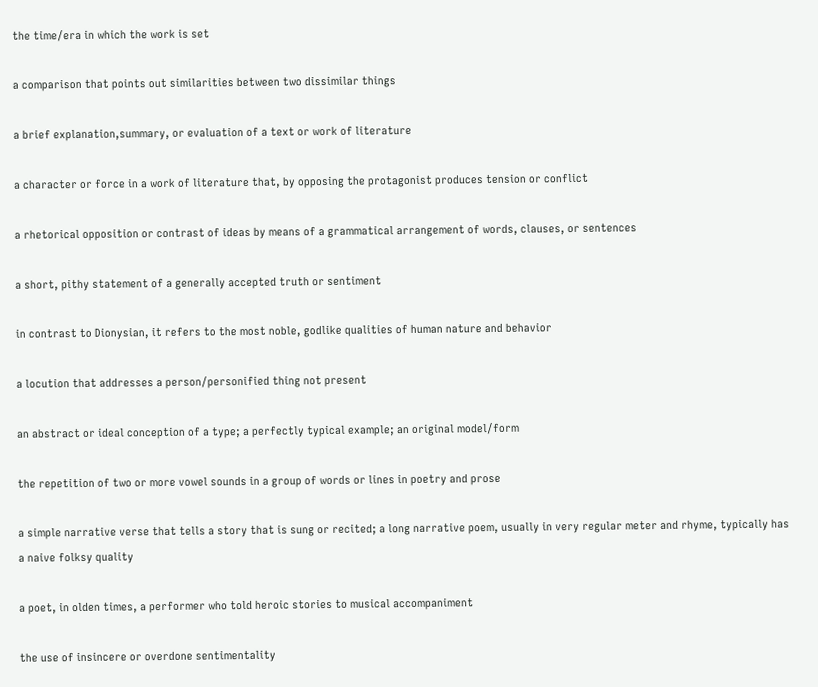the time/era in which the work is set

a comparison that points out similarities between two dissimilar things

a brief explanation,summary, or evaluation of a text or work of literature

a character or force in a work of literature that, by opposing the protagonist produces tension or conflict

a rhetorical opposition or contrast of ideas by means of a grammatical arrangement of words, clauses, or sentences

a short, pithy statement of a generally accepted truth or sentiment

in contrast to Dionysian, it refers to the most noble, godlike qualities of human nature and behavior

a locution that addresses a person/personified thing not present

an abstract or ideal conception of a type; a perfectly typical example; an original model/form

the repetition of two or more vowel sounds in a group of words or lines in poetry and prose

a simple narrative verse that tells a story that is sung or recited; a long narrative poem, usually in very regular meter and rhyme, typically has a naive folksy quality

a poet, in olden times, a performer who told heroic stories to musical accompaniment

the use of insincere or overdone sentimentality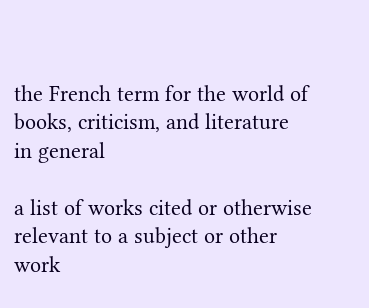the French term for the world of books, criticism, and literature in general

a list of works cited or otherwise relevant to a subject or other work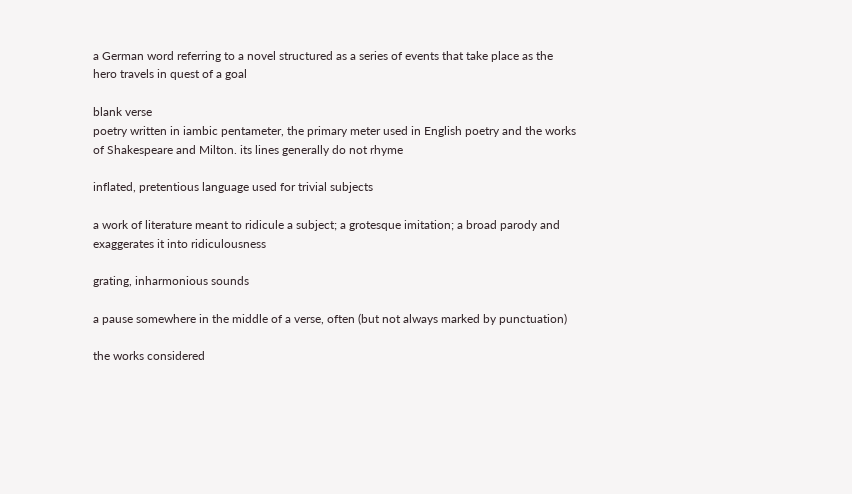a German word referring to a novel structured as a series of events that take place as the hero travels in quest of a goal

blank verse
poetry written in iambic pentameter, the primary meter used in English poetry and the works of Shakespeare and Milton. its lines generally do not rhyme

inflated, pretentious language used for trivial subjects

a work of literature meant to ridicule a subject; a grotesque imitation; a broad parody and exaggerates it into ridiculousness

grating, inharmonious sounds

a pause somewhere in the middle of a verse, often (but not always marked by punctuation)

the works considered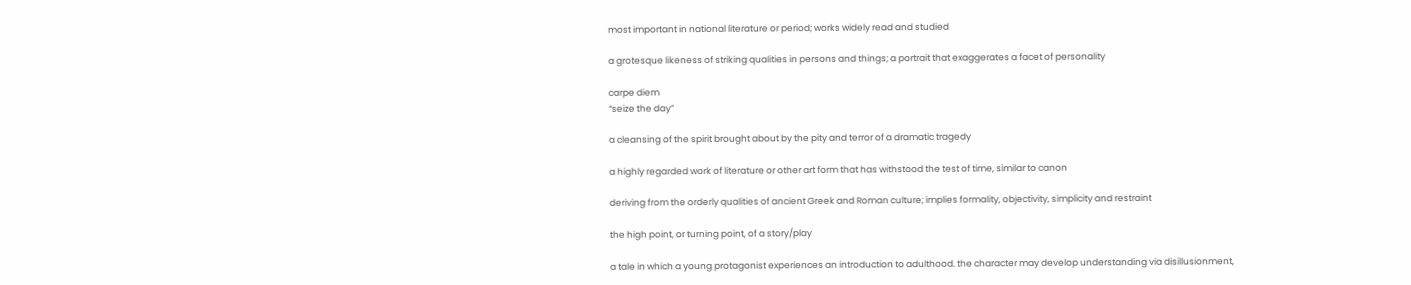most important in national literature or period; works widely read and studied

a grotesque likeness of striking qualities in persons and things; a portrait that exaggerates a facet of personality

carpe diem
“seize the day”

a cleansing of the spirit brought about by the pity and terror of a dramatic tragedy

a highly regarded work of literature or other art form that has withstood the test of time, similar to canon

deriving from the orderly qualities of ancient Greek and Roman culture; implies formality, objectivity, simplicity and restraint

the high point, or turning point, of a story/play

a tale in which a young protagonist experiences an introduction to adulthood. the character may develop understanding via disillusionment,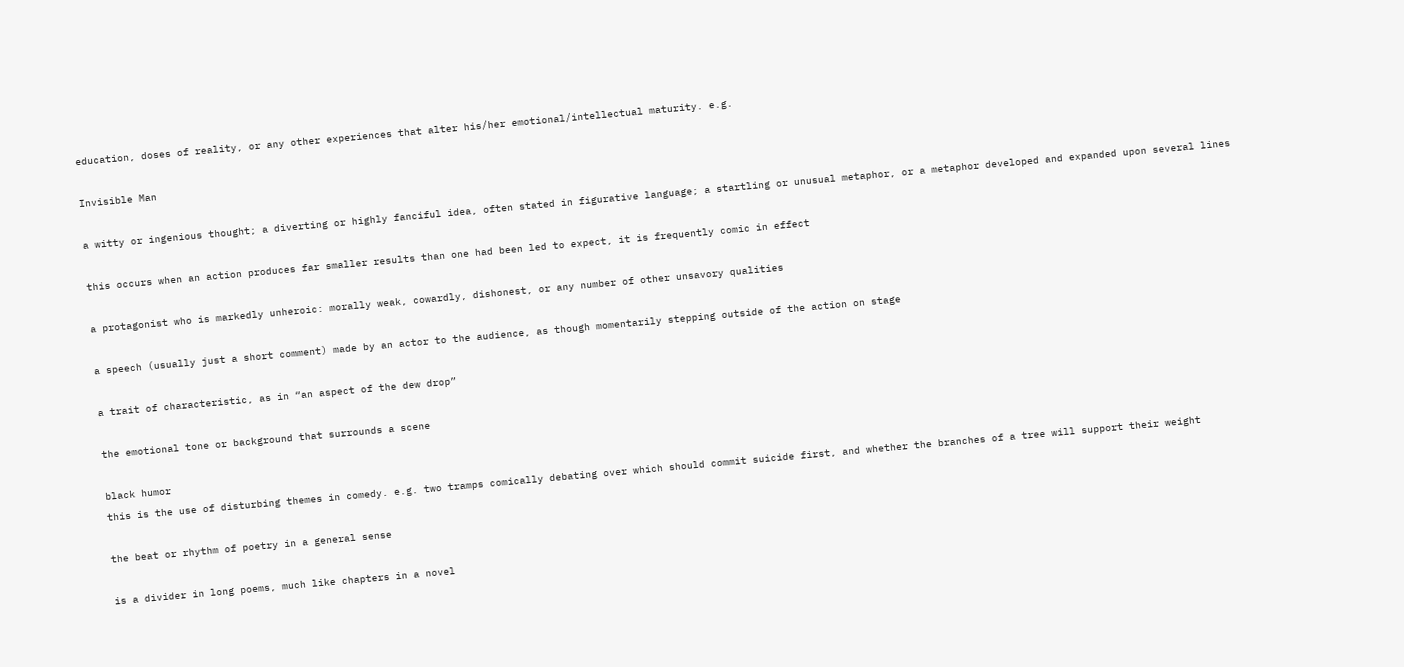education, doses of reality, or any other experiences that alter his/her emotional/intellectual maturity. e.g.

Invisible Man

a witty or ingenious thought; a diverting or highly fanciful idea, often stated in figurative language; a startling or unusual metaphor, or a metaphor developed and expanded upon several lines

this occurs when an action produces far smaller results than one had been led to expect, it is frequently comic in effect

a protagonist who is markedly unheroic: morally weak, cowardly, dishonest, or any number of other unsavory qualities

a speech (usually just a short comment) made by an actor to the audience, as though momentarily stepping outside of the action on stage

a trait of characteristic, as in “an aspect of the dew drop”

the emotional tone or background that surrounds a scene

black humor
this is the use of disturbing themes in comedy. e.g. two tramps comically debating over which should commit suicide first, and whether the branches of a tree will support their weight

the beat or rhythm of poetry in a general sense

is a divider in long poems, much like chapters in a novel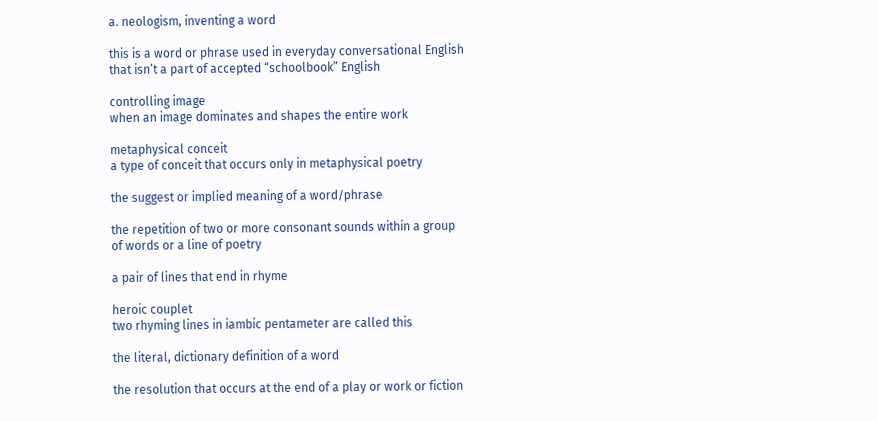a. neologism, inventing a word

this is a word or phrase used in everyday conversational English that isn’t a part of accepted “schoolbook” English

controlling image
when an image dominates and shapes the entire work

metaphysical conceit
a type of conceit that occurs only in metaphysical poetry

the suggest or implied meaning of a word/phrase

the repetition of two or more consonant sounds within a group of words or a line of poetry

a pair of lines that end in rhyme

heroic couplet
two rhyming lines in iambic pentameter are called this

the literal, dictionary definition of a word

the resolution that occurs at the end of a play or work or fiction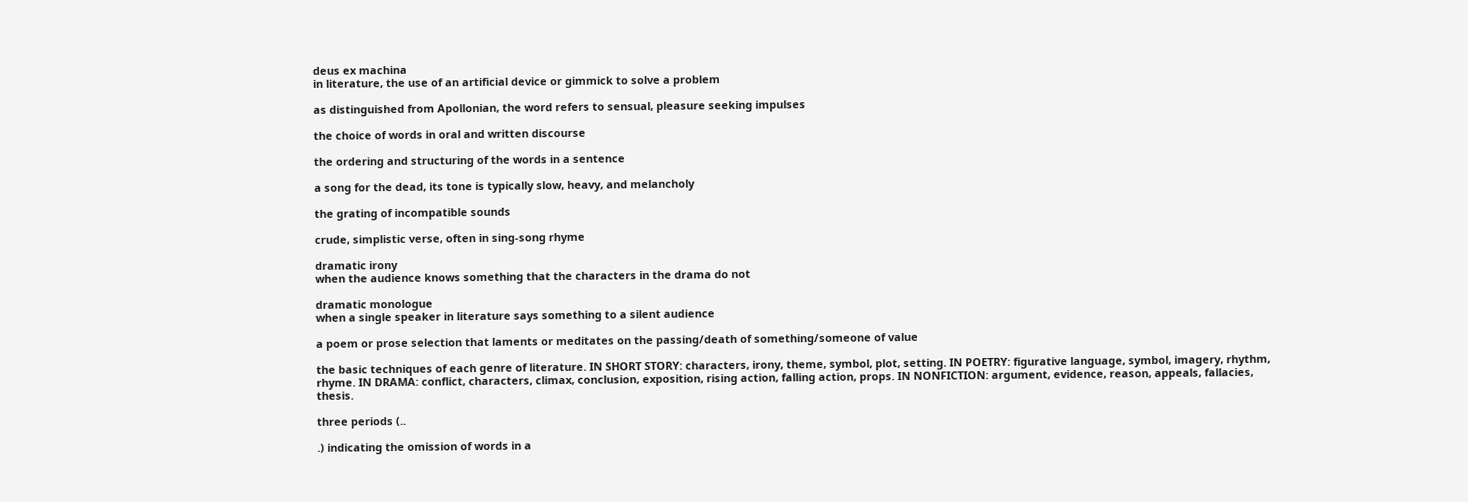deus ex machina
in literature, the use of an artificial device or gimmick to solve a problem

as distinguished from Apollonian, the word refers to sensual, pleasure seeking impulses

the choice of words in oral and written discourse

the ordering and structuring of the words in a sentence

a song for the dead, its tone is typically slow, heavy, and melancholy

the grating of incompatible sounds

crude, simplistic verse, often in sing-song rhyme

dramatic irony
when the audience knows something that the characters in the drama do not

dramatic monologue
when a single speaker in literature says something to a silent audience

a poem or prose selection that laments or meditates on the passing/death of something/someone of value

the basic techniques of each genre of literature. IN SHORT STORY: characters, irony, theme, symbol, plot, setting. IN POETRY: figurative language, symbol, imagery, rhythm, rhyme. IN DRAMA: conflict, characters, climax, conclusion, exposition, rising action, falling action, props. IN NONFICTION: argument, evidence, reason, appeals, fallacies, thesis.

three periods (..

.) indicating the omission of words in a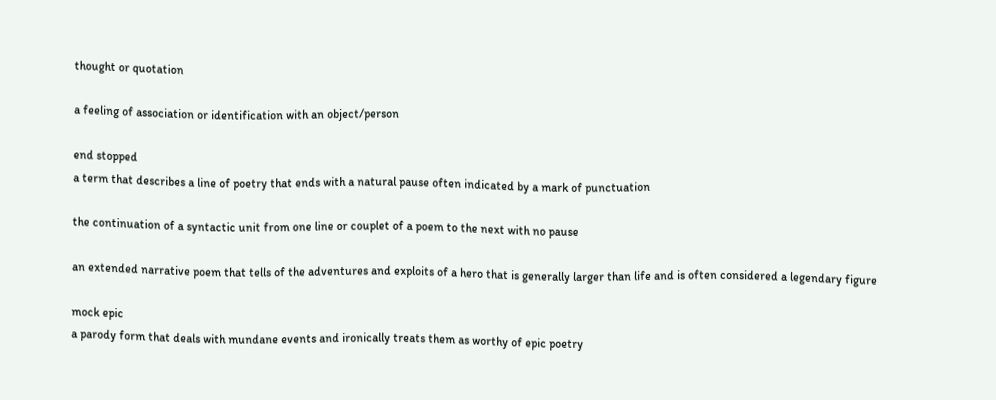thought or quotation

a feeling of association or identification with an object/person

end stopped
a term that describes a line of poetry that ends with a natural pause often indicated by a mark of punctuation

the continuation of a syntactic unit from one line or couplet of a poem to the next with no pause

an extended narrative poem that tells of the adventures and exploits of a hero that is generally larger than life and is often considered a legendary figure

mock epic
a parody form that deals with mundane events and ironically treats them as worthy of epic poetry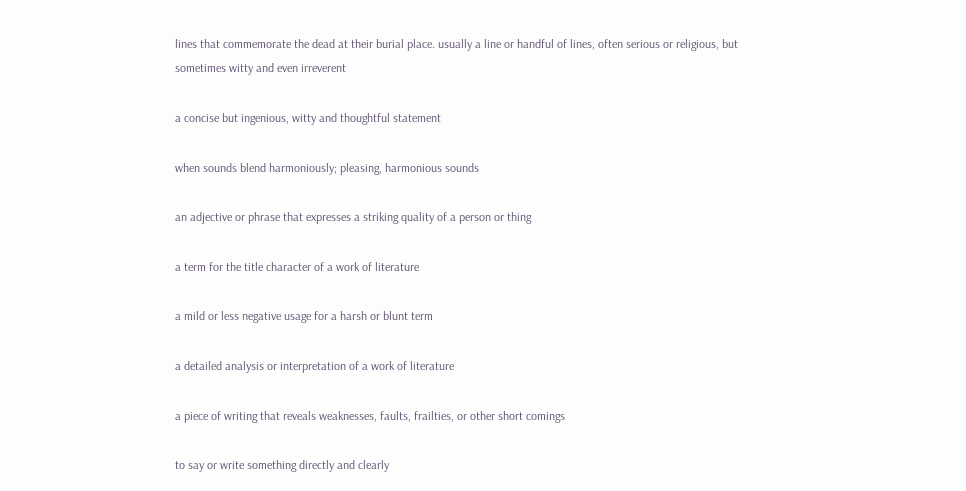lines that commemorate the dead at their burial place. usually a line or handful of lines, often serious or religious, but sometimes witty and even irreverent

a concise but ingenious, witty and thoughtful statement

when sounds blend harmoniously; pleasing, harmonious sounds

an adjective or phrase that expresses a striking quality of a person or thing

a term for the title character of a work of literature

a mild or less negative usage for a harsh or blunt term

a detailed analysis or interpretation of a work of literature

a piece of writing that reveals weaknesses, faults, frailties, or other short comings

to say or write something directly and clearly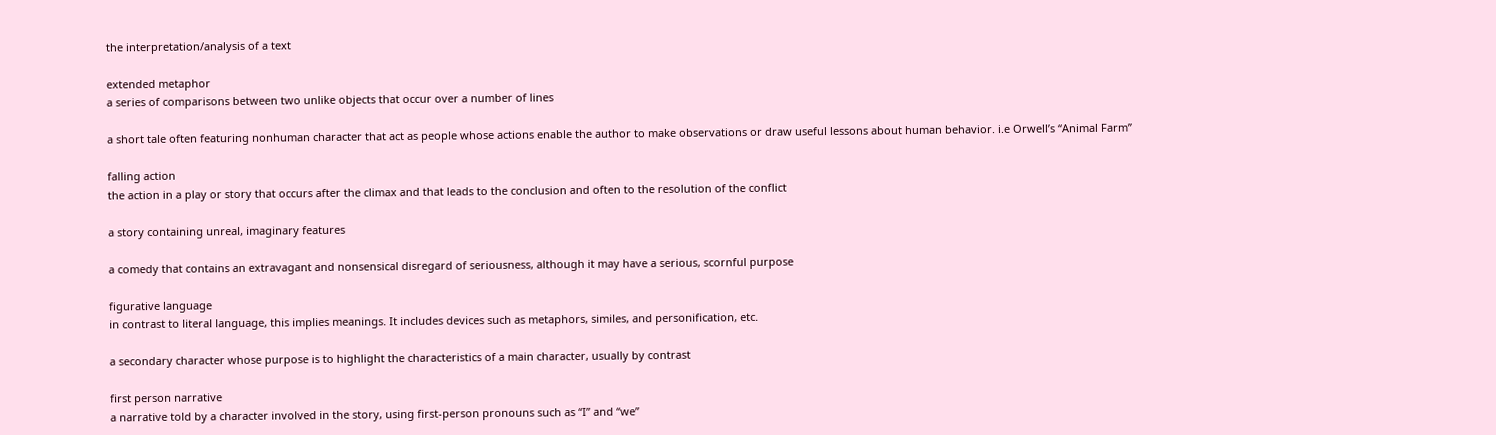the interpretation/analysis of a text

extended metaphor
a series of comparisons between two unlike objects that occur over a number of lines

a short tale often featuring nonhuman character that act as people whose actions enable the author to make observations or draw useful lessons about human behavior. i.e Orwell’s “Animal Farm”

falling action
the action in a play or story that occurs after the climax and that leads to the conclusion and often to the resolution of the conflict

a story containing unreal, imaginary features

a comedy that contains an extravagant and nonsensical disregard of seriousness, although it may have a serious, scornful purpose

figurative language
in contrast to literal language, this implies meanings. It includes devices such as metaphors, similes, and personification, etc.

a secondary character whose purpose is to highlight the characteristics of a main character, usually by contrast

first person narrative
a narrative told by a character involved in the story, using first-person pronouns such as “I” and “we”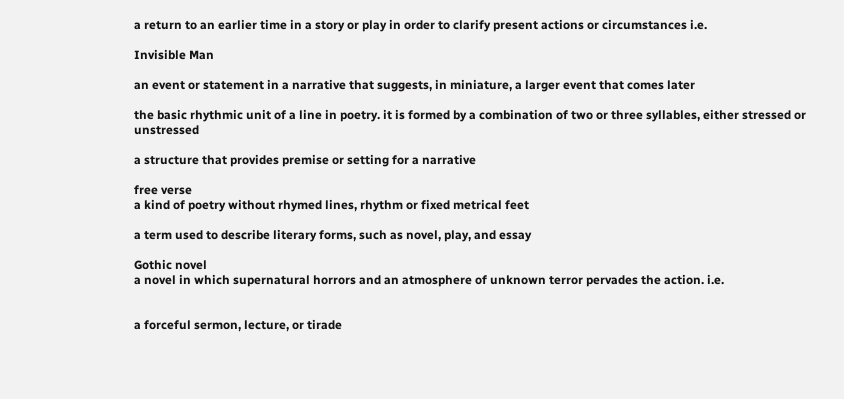a return to an earlier time in a story or play in order to clarify present actions or circumstances i.e.

Invisible Man

an event or statement in a narrative that suggests, in miniature, a larger event that comes later

the basic rhythmic unit of a line in poetry. it is formed by a combination of two or three syllables, either stressed or unstressed

a structure that provides premise or setting for a narrative

free verse
a kind of poetry without rhymed lines, rhythm or fixed metrical feet

a term used to describe literary forms, such as novel, play, and essay

Gothic novel
a novel in which supernatural horrors and an atmosphere of unknown terror pervades the action. i.e.


a forceful sermon, lecture, or tirade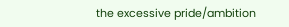the excessive pride/ambition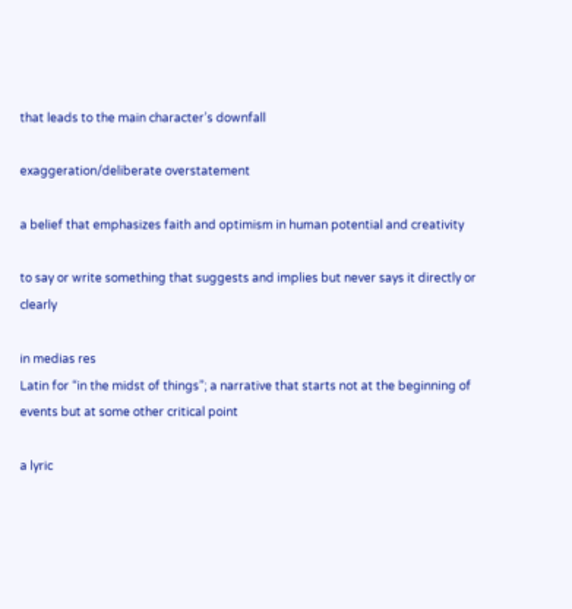that leads to the main character’s downfall

exaggeration/deliberate overstatement

a belief that emphasizes faith and optimism in human potential and creativity

to say or write something that suggests and implies but never says it directly or clearly

in medias res
Latin for “in the midst of things”; a narrative that starts not at the beginning of events but at some other critical point

a lyric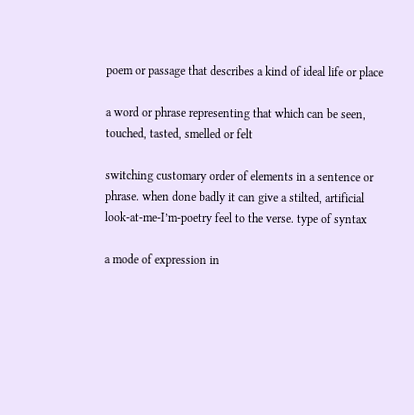poem or passage that describes a kind of ideal life or place

a word or phrase representing that which can be seen, touched, tasted, smelled or felt

switching customary order of elements in a sentence or phrase. when done badly it can give a stilted, artificial look-at-me-I’m-poetry feel to the verse. type of syntax

a mode of expression in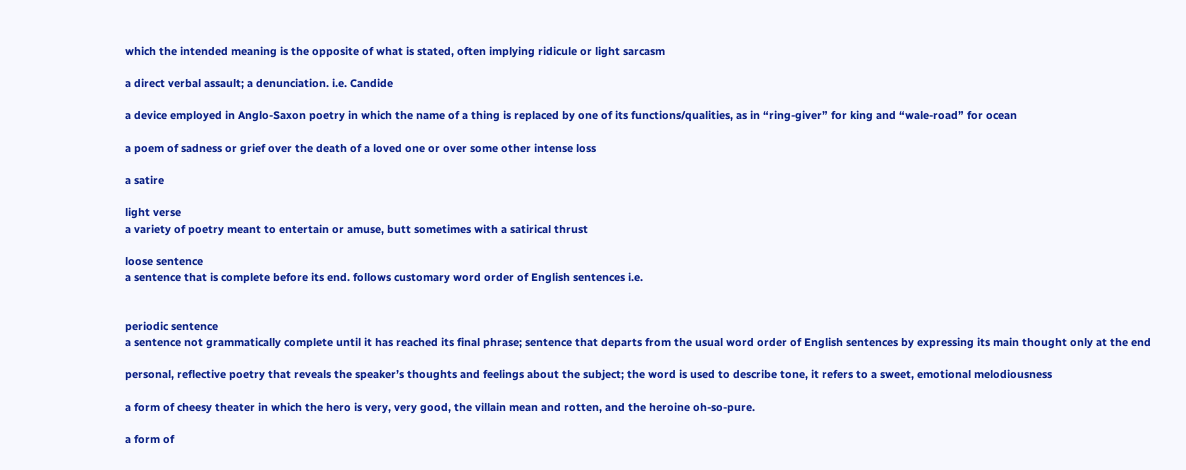which the intended meaning is the opposite of what is stated, often implying ridicule or light sarcasm

a direct verbal assault; a denunciation. i.e. Candide

a device employed in Anglo-Saxon poetry in which the name of a thing is replaced by one of its functions/qualities, as in “ring-giver” for king and “wale-road” for ocean

a poem of sadness or grief over the death of a loved one or over some other intense loss

a satire

light verse
a variety of poetry meant to entertain or amuse, butt sometimes with a satirical thrust

loose sentence
a sentence that is complete before its end. follows customary word order of English sentences i.e.


periodic sentence
a sentence not grammatically complete until it has reached its final phrase; sentence that departs from the usual word order of English sentences by expressing its main thought only at the end

personal, reflective poetry that reveals the speaker’s thoughts and feelings about the subject; the word is used to describe tone, it refers to a sweet, emotional melodiousness

a form of cheesy theater in which the hero is very, very good, the villain mean and rotten, and the heroine oh-so-pure.

a form of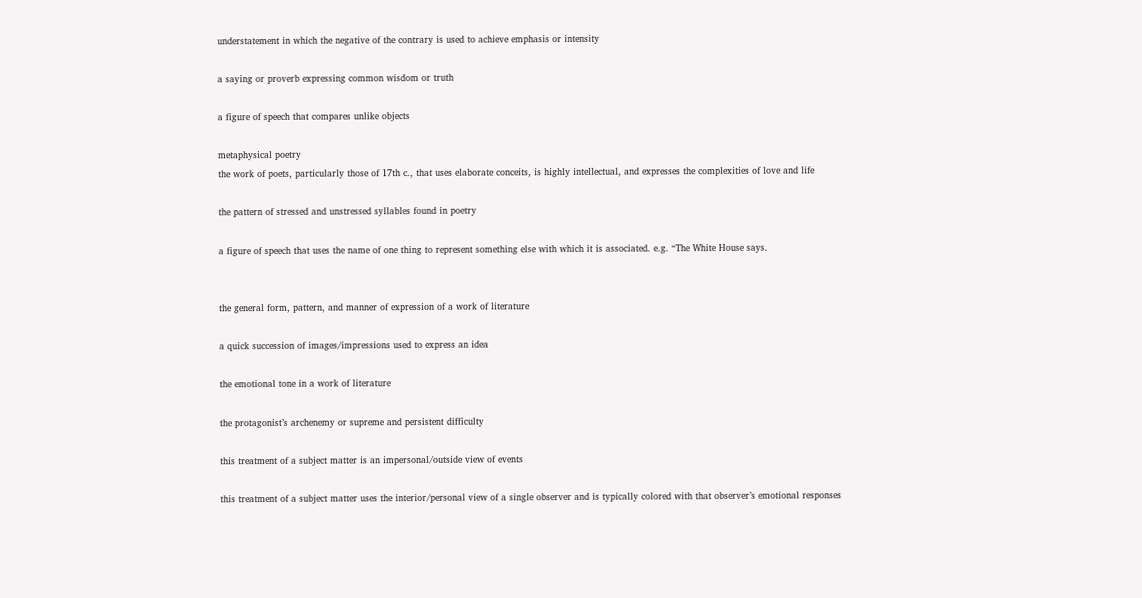understatement in which the negative of the contrary is used to achieve emphasis or intensity

a saying or proverb expressing common wisdom or truth

a figure of speech that compares unlike objects

metaphysical poetry
the work of poets, particularly those of 17th c., that uses elaborate conceits, is highly intellectual, and expresses the complexities of love and life

the pattern of stressed and unstressed syllables found in poetry

a figure of speech that uses the name of one thing to represent something else with which it is associated. e.g. “The White House says.


the general form, pattern, and manner of expression of a work of literature

a quick succession of images/impressions used to express an idea

the emotional tone in a work of literature

the protagonist’s archenemy or supreme and persistent difficulty

this treatment of a subject matter is an impersonal/outside view of events

this treatment of a subject matter uses the interior/personal view of a single observer and is typically colored with that observer’s emotional responses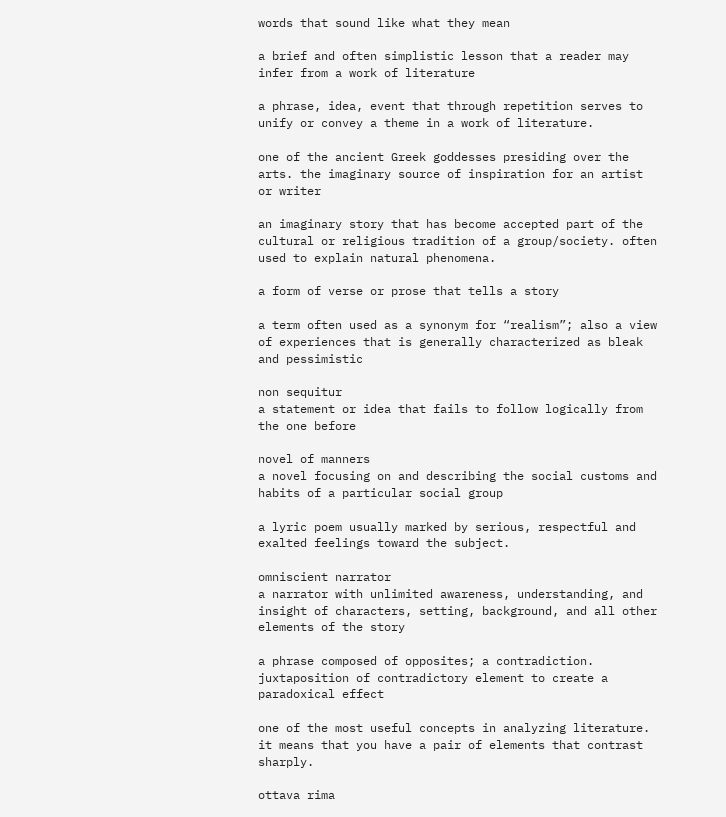words that sound like what they mean

a brief and often simplistic lesson that a reader may infer from a work of literature

a phrase, idea, event that through repetition serves to unify or convey a theme in a work of literature.

one of the ancient Greek goddesses presiding over the arts. the imaginary source of inspiration for an artist or writer

an imaginary story that has become accepted part of the cultural or religious tradition of a group/society. often used to explain natural phenomena.

a form of verse or prose that tells a story

a term often used as a synonym for “realism”; also a view of experiences that is generally characterized as bleak and pessimistic

non sequitur
a statement or idea that fails to follow logically from the one before

novel of manners
a novel focusing on and describing the social customs and habits of a particular social group

a lyric poem usually marked by serious, respectful and exalted feelings toward the subject.

omniscient narrator
a narrator with unlimited awareness, understanding, and insight of characters, setting, background, and all other elements of the story

a phrase composed of opposites; a contradiction. juxtaposition of contradictory element to create a paradoxical effect

one of the most useful concepts in analyzing literature. it means that you have a pair of elements that contrast sharply.

ottava rima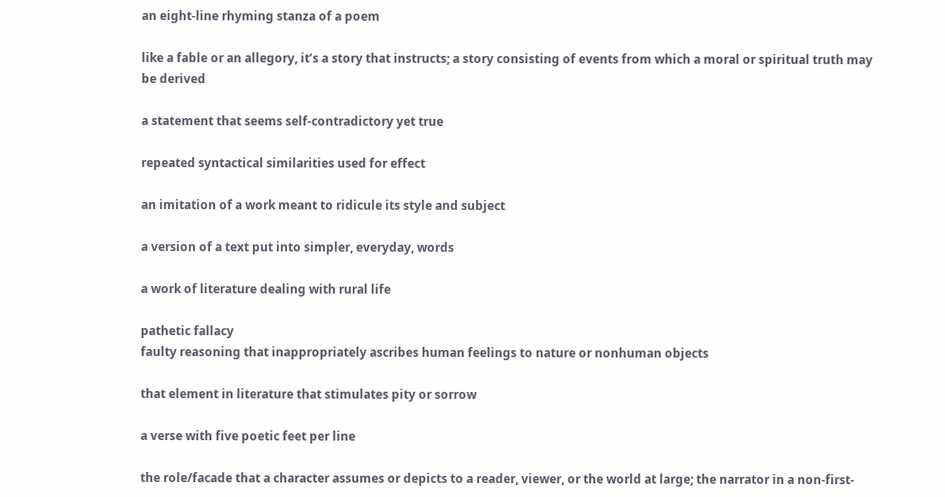an eight-line rhyming stanza of a poem

like a fable or an allegory, it’s a story that instructs; a story consisting of events from which a moral or spiritual truth may be derived

a statement that seems self-contradictory yet true

repeated syntactical similarities used for effect

an imitation of a work meant to ridicule its style and subject

a version of a text put into simpler, everyday, words

a work of literature dealing with rural life

pathetic fallacy
faulty reasoning that inappropriately ascribes human feelings to nature or nonhuman objects

that element in literature that stimulates pity or sorrow

a verse with five poetic feet per line

the role/facade that a character assumes or depicts to a reader, viewer, or the world at large; the narrator in a non-first-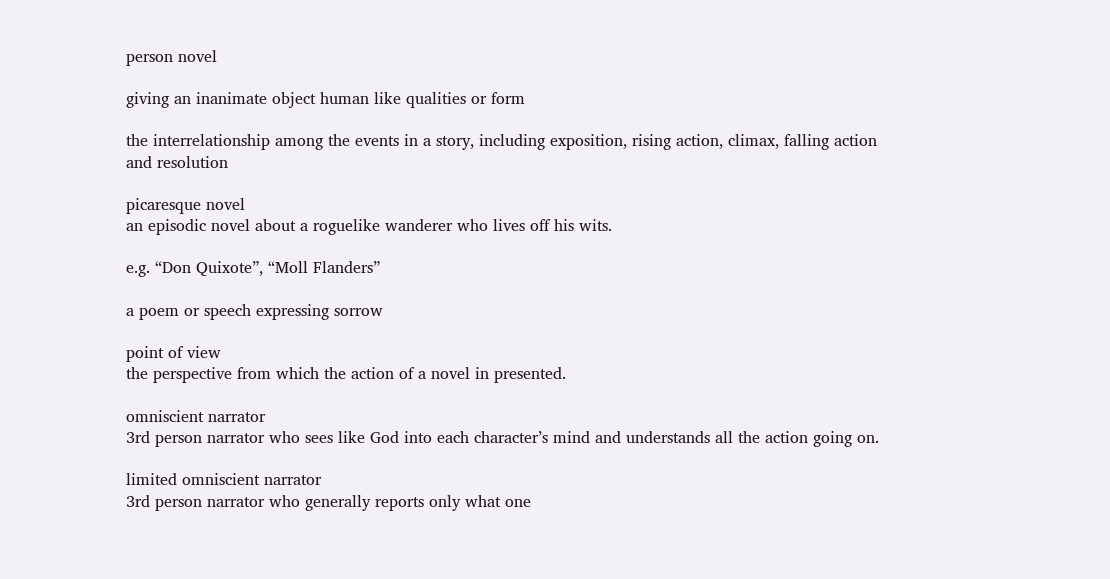person novel

giving an inanimate object human like qualities or form

the interrelationship among the events in a story, including exposition, rising action, climax, falling action and resolution

picaresque novel
an episodic novel about a roguelike wanderer who lives off his wits.

e.g. “Don Quixote”, “Moll Flanders”

a poem or speech expressing sorrow

point of view
the perspective from which the action of a novel in presented.

omniscient narrator
3rd person narrator who sees like God into each character’s mind and understands all the action going on.

limited omniscient narrator
3rd person narrator who generally reports only what one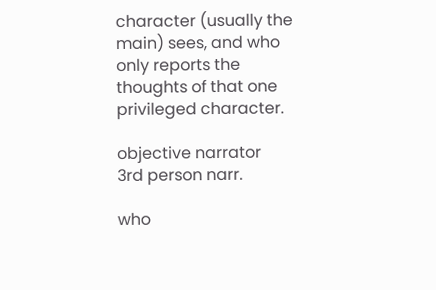character (usually the main) sees, and who only reports the thoughts of that one privileged character.

objective narrator
3rd person narr.

who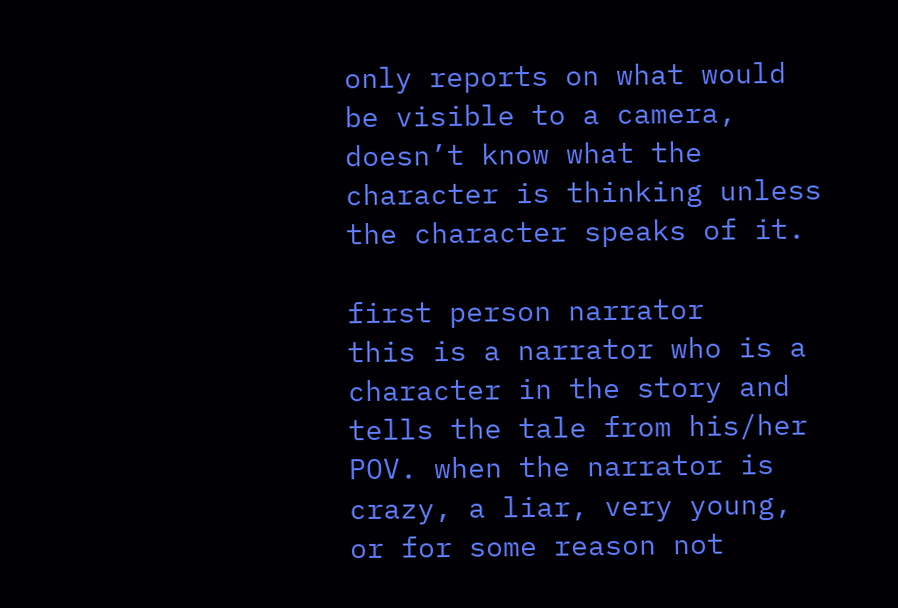only reports on what would be visible to a camera, doesn’t know what the character is thinking unless the character speaks of it.

first person narrator
this is a narrator who is a character in the story and tells the tale from his/her POV. when the narrator is crazy, a liar, very young, or for some reason not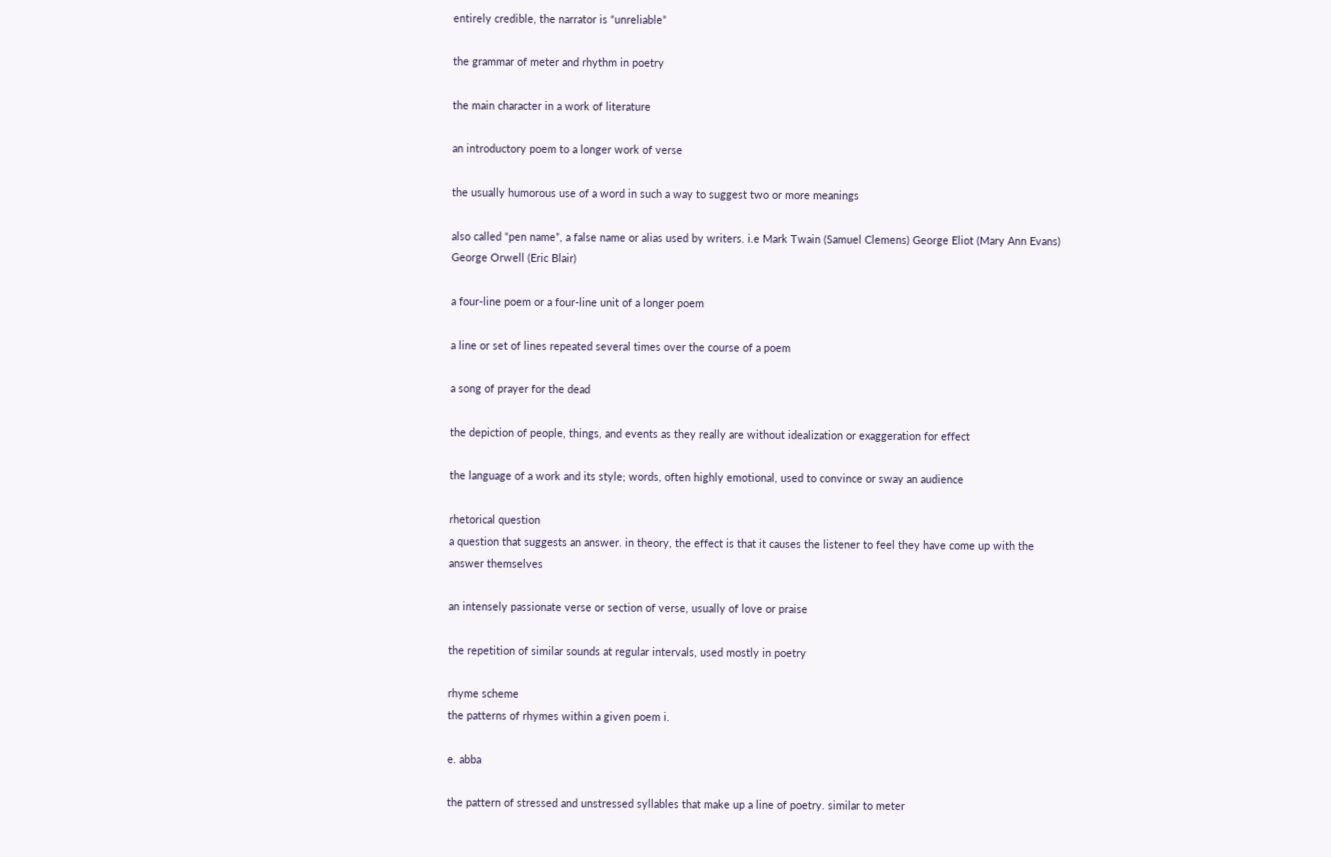entirely credible, the narrator is “unreliable”

the grammar of meter and rhythm in poetry

the main character in a work of literature

an introductory poem to a longer work of verse

the usually humorous use of a word in such a way to suggest two or more meanings

also called “pen name”, a false name or alias used by writers. i.e Mark Twain (Samuel Clemens) George Eliot (Mary Ann Evans) George Orwell (Eric Blair)

a four-line poem or a four-line unit of a longer poem

a line or set of lines repeated several times over the course of a poem

a song of prayer for the dead

the depiction of people, things, and events as they really are without idealization or exaggeration for effect

the language of a work and its style; words, often highly emotional, used to convince or sway an audience

rhetorical question
a question that suggests an answer. in theory, the effect is that it causes the listener to feel they have come up with the answer themselves

an intensely passionate verse or section of verse, usually of love or praise

the repetition of similar sounds at regular intervals, used mostly in poetry

rhyme scheme
the patterns of rhymes within a given poem i.

e. abba

the pattern of stressed and unstressed syllables that make up a line of poetry. similar to meter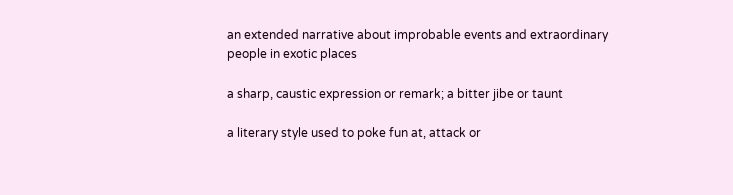an extended narrative about improbable events and extraordinary people in exotic places

a sharp, caustic expression or remark; a bitter jibe or taunt

a literary style used to poke fun at, attack or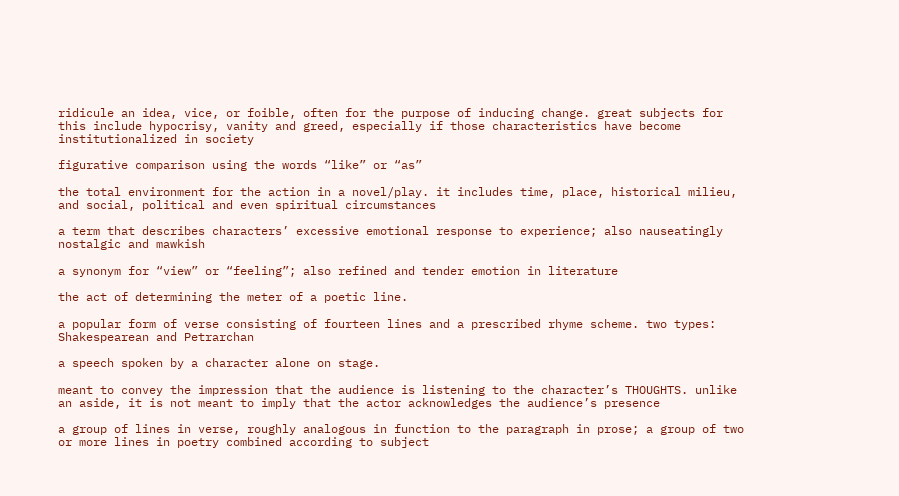ridicule an idea, vice, or foible, often for the purpose of inducing change. great subjects for this include hypocrisy, vanity and greed, especially if those characteristics have become institutionalized in society

figurative comparison using the words “like” or “as”

the total environment for the action in a novel/play. it includes time, place, historical milieu, and social, political and even spiritual circumstances

a term that describes characters’ excessive emotional response to experience; also nauseatingly nostalgic and mawkish

a synonym for “view” or “feeling”; also refined and tender emotion in literature

the act of determining the meter of a poetic line.

a popular form of verse consisting of fourteen lines and a prescribed rhyme scheme. two types: Shakespearean and Petrarchan

a speech spoken by a character alone on stage.

meant to convey the impression that the audience is listening to the character’s THOUGHTS. unlike an aside, it is not meant to imply that the actor acknowledges the audience’s presence

a group of lines in verse, roughly analogous in function to the paragraph in prose; a group of two or more lines in poetry combined according to subject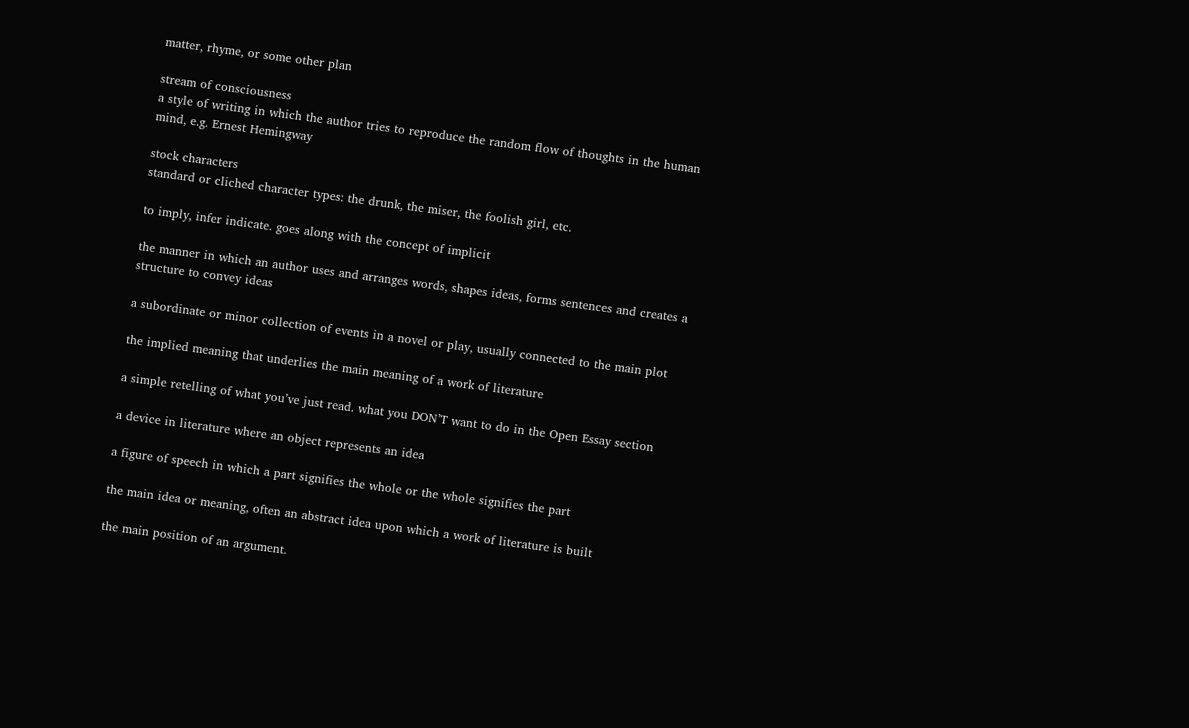matter, rhyme, or some other plan

stream of consciousness
a style of writing in which the author tries to reproduce the random flow of thoughts in the human mind, e.g. Ernest Hemingway

stock characters
standard or cliched character types: the drunk, the miser, the foolish girl, etc.

to imply, infer indicate. goes along with the concept of implicit

the manner in which an author uses and arranges words, shapes ideas, forms sentences and creates a structure to convey ideas

a subordinate or minor collection of events in a novel or play, usually connected to the main plot

the implied meaning that underlies the main meaning of a work of literature

a simple retelling of what you’ve just read. what you DON’T want to do in the Open Essay section

a device in literature where an object represents an idea

a figure of speech in which a part signifies the whole or the whole signifies the part

the main idea or meaning, often an abstract idea upon which a work of literature is built

the main position of an argument.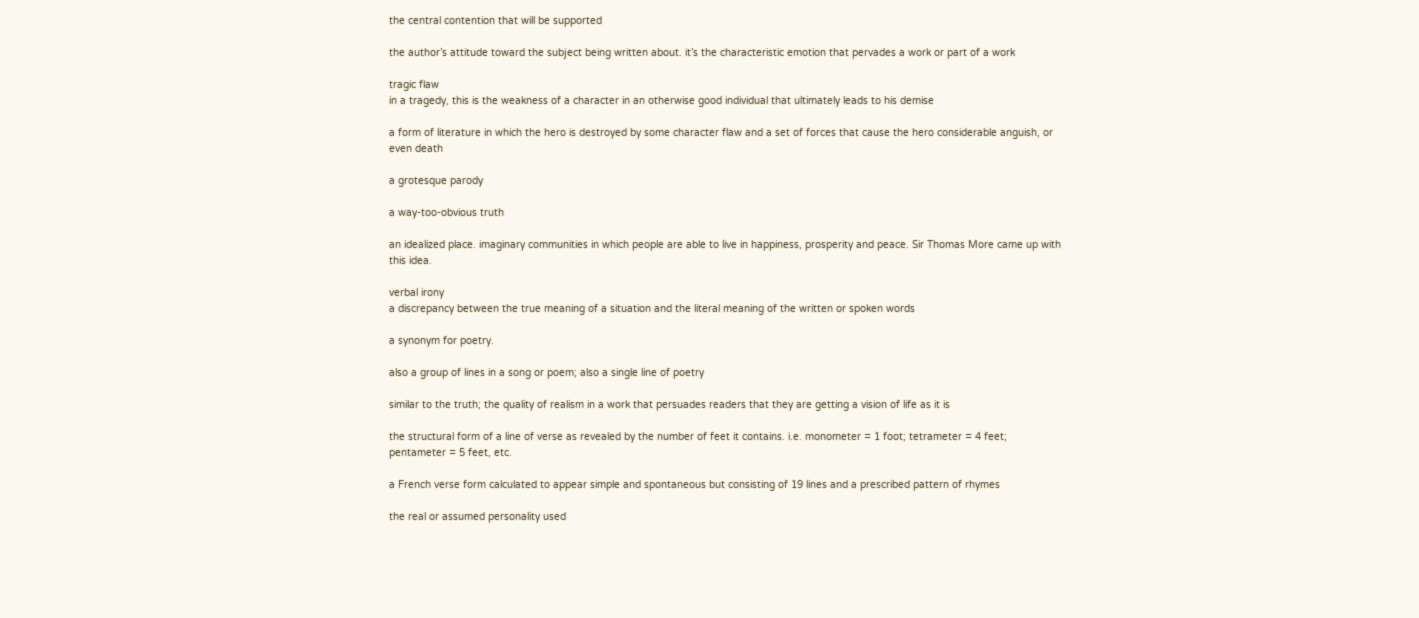the central contention that will be supported

the author’s attitude toward the subject being written about. it’s the characteristic emotion that pervades a work or part of a work

tragic flaw
in a tragedy, this is the weakness of a character in an otherwise good individual that ultimately leads to his demise

a form of literature in which the hero is destroyed by some character flaw and a set of forces that cause the hero considerable anguish, or even death

a grotesque parody

a way-too-obvious truth

an idealized place. imaginary communities in which people are able to live in happiness, prosperity and peace. Sir Thomas More came up with this idea.

verbal irony
a discrepancy between the true meaning of a situation and the literal meaning of the written or spoken words

a synonym for poetry.

also a group of lines in a song or poem; also a single line of poetry

similar to the truth; the quality of realism in a work that persuades readers that they are getting a vision of life as it is

the structural form of a line of verse as revealed by the number of feet it contains. i.e. monometer = 1 foot; tetrameter = 4 feet; pentameter = 5 feet, etc.

a French verse form calculated to appear simple and spontaneous but consisting of 19 lines and a prescribed pattern of rhymes

the real or assumed personality used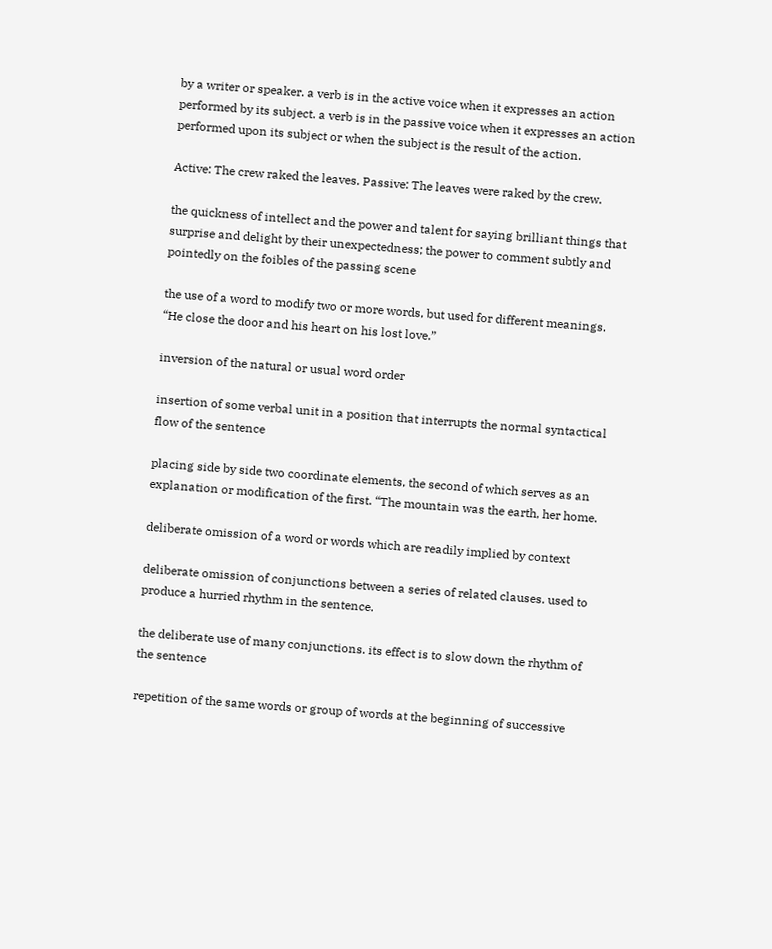by a writer or speaker. a verb is in the active voice when it expresses an action performed by its subject. a verb is in the passive voice when it expresses an action performed upon its subject or when the subject is the result of the action.

Active: The crew raked the leaves. Passive: The leaves were raked by the crew.

the quickness of intellect and the power and talent for saying brilliant things that surprise and delight by their unexpectedness; the power to comment subtly and pointedly on the foibles of the passing scene

the use of a word to modify two or more words, but used for different meanings. “He close the door and his heart on his lost love.”

inversion of the natural or usual word order

insertion of some verbal unit in a position that interrupts the normal syntactical flow of the sentence

placing side by side two coordinate elements, the second of which serves as an explanation or modification of the first. “The mountain was the earth, her home.

deliberate omission of a word or words which are readily implied by context

deliberate omission of conjunctions between a series of related clauses. used to produce a hurried rhythm in the sentence.

the deliberate use of many conjunctions. its effect is to slow down the rhythm of the sentence

repetition of the same words or group of words at the beginning of successive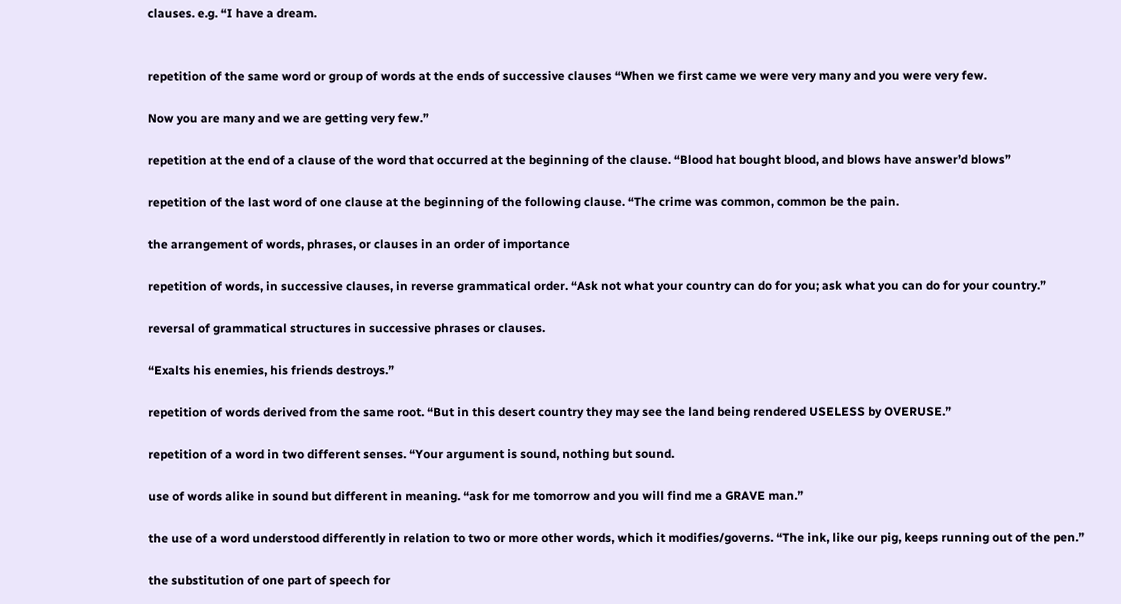clauses. e.g. “I have a dream.


repetition of the same word or group of words at the ends of successive clauses “When we first came we were very many and you were very few.

Now you are many and we are getting very few.”

repetition at the end of a clause of the word that occurred at the beginning of the clause. “Blood hat bought blood, and blows have answer’d blows”

repetition of the last word of one clause at the beginning of the following clause. “The crime was common, common be the pain.

the arrangement of words, phrases, or clauses in an order of importance

repetition of words, in successive clauses, in reverse grammatical order. “Ask not what your country can do for you; ask what you can do for your country.”

reversal of grammatical structures in successive phrases or clauses.

“Exalts his enemies, his friends destroys.”

repetition of words derived from the same root. “But in this desert country they may see the land being rendered USELESS by OVERUSE.”

repetition of a word in two different senses. “Your argument is sound, nothing but sound.

use of words alike in sound but different in meaning. “ask for me tomorrow and you will find me a GRAVE man.”

the use of a word understood differently in relation to two or more other words, which it modifies/governs. “The ink, like our pig, keeps running out of the pen.”

the substitution of one part of speech for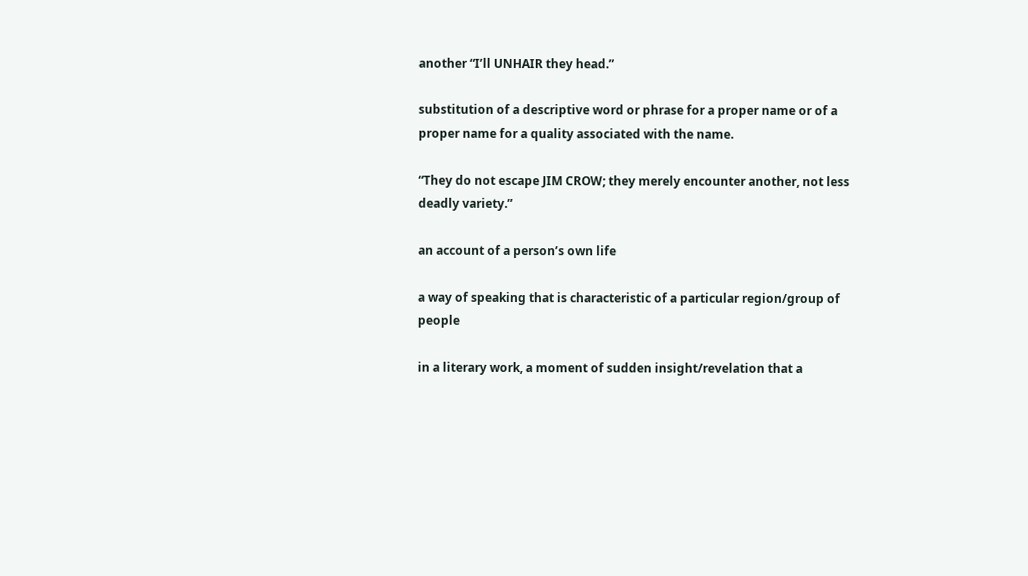another “I’ll UNHAIR they head.”

substitution of a descriptive word or phrase for a proper name or of a proper name for a quality associated with the name.

“They do not escape JIM CROW; they merely encounter another, not less deadly variety.”

an account of a person’s own life

a way of speaking that is characteristic of a particular region/group of people

in a literary work, a moment of sudden insight/revelation that a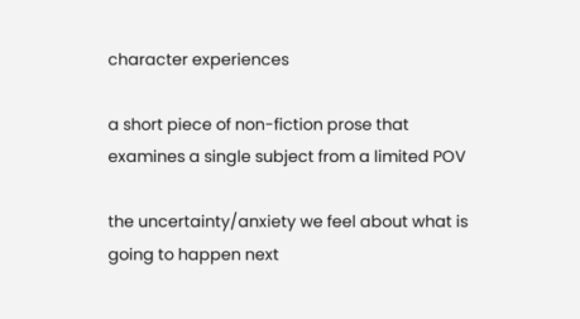character experiences

a short piece of non-fiction prose that examines a single subject from a limited POV

the uncertainty/anxiety we feel about what is going to happen next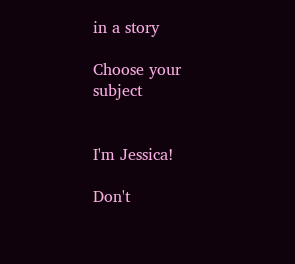in a story

Choose your subject


I'm Jessica!

Don't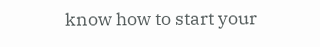know how to start your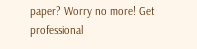paper? Worry no more! Get professional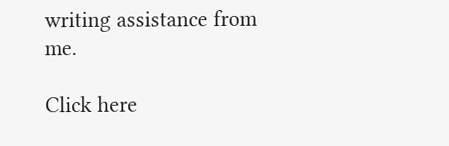writing assistance from me.

Click here